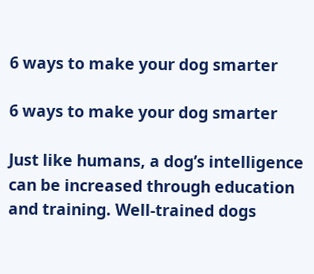6 ways to make your dog smarter

6 ways to make your dog smarter

Just like humans, a dog’s intelligence can be increased through education and training. Well-trained dogs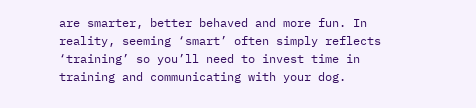are smarter, better behaved and more fun. In reality, seeming ‘smart’ often simply reflects ‘training’ so you’ll need to invest time in training and communicating with your dog.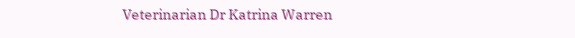Veterinarian Dr Katrina Warren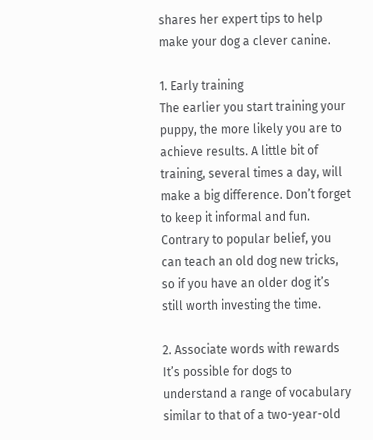shares her expert tips to help make your dog a clever canine.

1. Early training
The earlier you start training your puppy, the more likely you are to achieve results. A little bit of training, several times a day, will make a big difference. Don’t forget to keep it informal and fun. Contrary to popular belief, you can teach an old dog new tricks, so if you have an older dog it’s still worth investing the time.

2. Associate words with rewards
It’s possible for dogs to understand a range of vocabulary similar to that of a two-year-old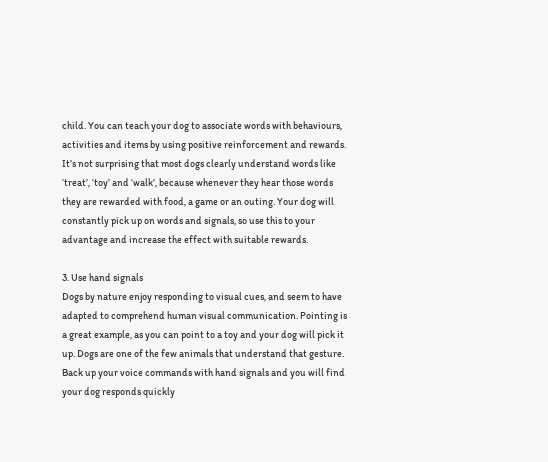child. You can teach your dog to associate words with behaviours, activities and items by using positive reinforcement and rewards. It’s not surprising that most dogs clearly understand words like ‘treat’, ‘toy’ and ‘walk’, because whenever they hear those words they are rewarded with food, a game or an outing. Your dog will constantly pick up on words and signals, so use this to your advantage and increase the effect with suitable rewards.

3. Use hand signals
Dogs by nature enjoy responding to visual cues, and seem to have adapted to comprehend human visual communication. Pointing is a great example, as you can point to a toy and your dog will pick it up. Dogs are one of the few animals that understand that gesture. Back up your voice commands with hand signals and you will find your dog responds quickly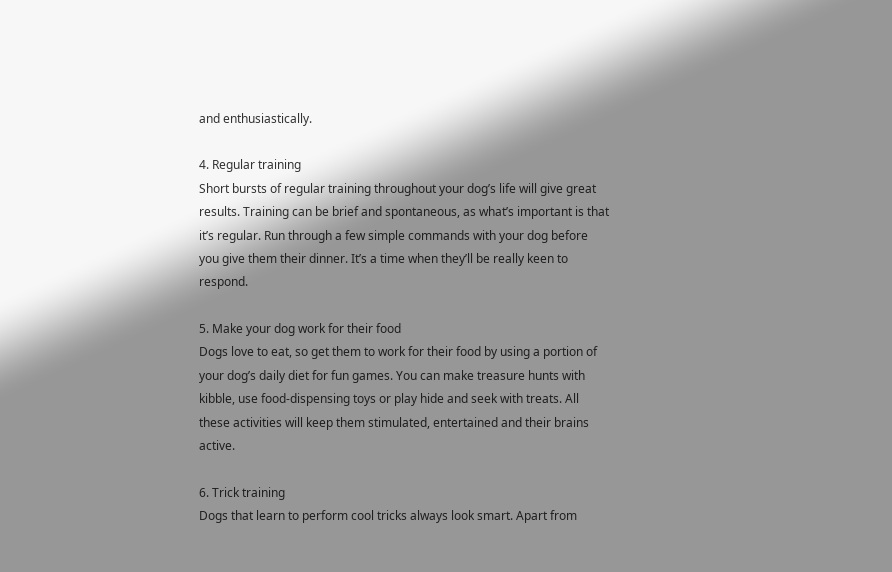and enthusiastically.

4. Regular training
Short bursts of regular training throughout your dog’s life will give great results. Training can be brief and spontaneous, as what’s important is that it’s regular. Run through a few simple commands with your dog before you give them their dinner. It’s a time when they’ll be really keen to respond.

5. Make your dog work for their food
Dogs love to eat, so get them to work for their food by using a portion of your dog’s daily diet for fun games. You can make treasure hunts with kibble, use food-dispensing toys or play hide and seek with treats. All these activities will keep them stimulated, entertained and their brains active.

6. Trick training
Dogs that learn to perform cool tricks always look smart. Apart from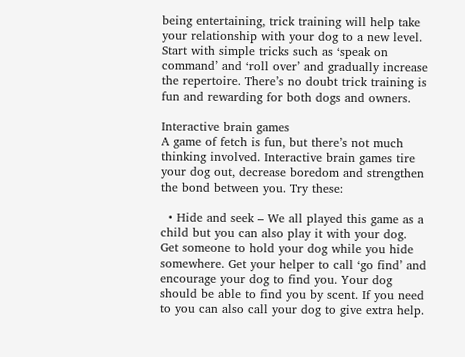being entertaining, trick training will help take your relationship with your dog to a new level. Start with simple tricks such as ‘speak on command’ and ‘roll over’ and gradually increase the repertoire. There’s no doubt trick training is fun and rewarding for both dogs and owners.

Interactive brain games
A game of fetch is fun, but there’s not much thinking involved. Interactive brain games tire your dog out, decrease boredom and strengthen the bond between you. Try these:

  • Hide and seek – We all played this game as a child but you can also play it with your dog. Get someone to hold your dog while you hide somewhere. Get your helper to call ‘go find’ and encourage your dog to find you. Your dog should be able to find you by scent. If you need to you can also call your dog to give extra help.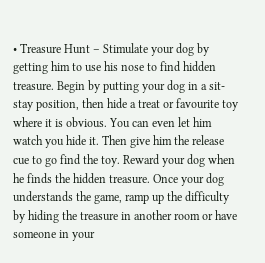• Treasure Hunt – Stimulate your dog by getting him to use his nose to find hidden treasure. Begin by putting your dog in a sit-stay position, then hide a treat or favourite toy where it is obvious. You can even let him watch you hide it. Then give him the release cue to go find the toy. Reward your dog when he finds the hidden treasure. Once your dog understands the game, ramp up the difficulty by hiding the treasure in another room or have someone in your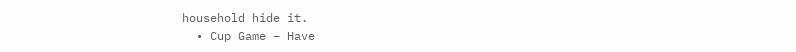household hide it.
  • Cup Game – Have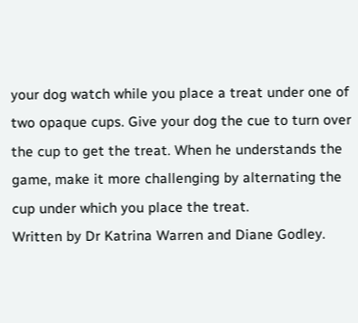your dog watch while you place a treat under one of two opaque cups. Give your dog the cue to turn over the cup to get the treat. When he understands the game, make it more challenging by alternating the cup under which you place the treat.
Written by Dr Katrina Warren and Diane Godley.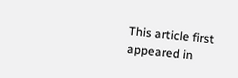This article first appeared in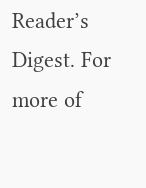Reader’s Digest. For more of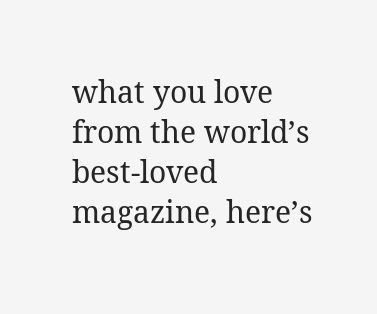what you love from the world’s best-loved magazine, here’s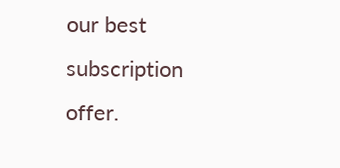our best subscription offer.